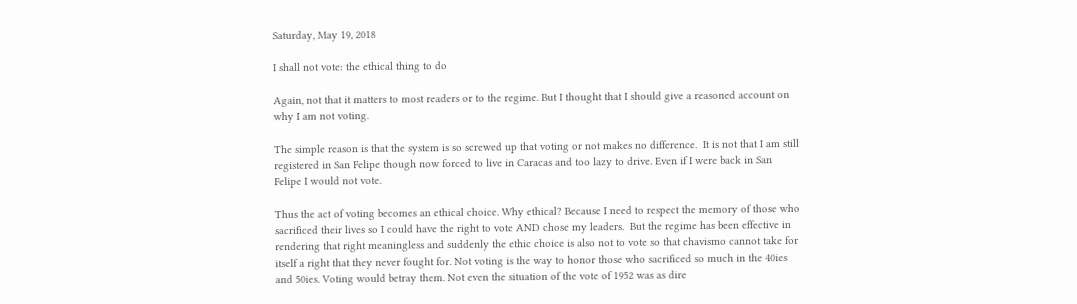Saturday, May 19, 2018

I shall not vote: the ethical thing to do

Again, not that it matters to most readers or to the regime. But I thought that I should give a reasoned account on why I am not voting.

The simple reason is that the system is so screwed up that voting or not makes no difference.  It is not that I am still registered in San Felipe though now forced to live in Caracas and too lazy to drive. Even if I were back in San Felipe I would not vote.

Thus the act of voting becomes an ethical choice. Why ethical? Because I need to respect the memory of those who sacrificed their lives so I could have the right to vote AND chose my leaders.  But the regime has been effective in rendering that right meaningless and suddenly the ethic choice is also not to vote so that chavismo cannot take for itself a right that they never fought for. Not voting is the way to honor those who sacrificed so much in the 40ies and 50ies. Voting would betray them. Not even the situation of the vote of 1952 was as dire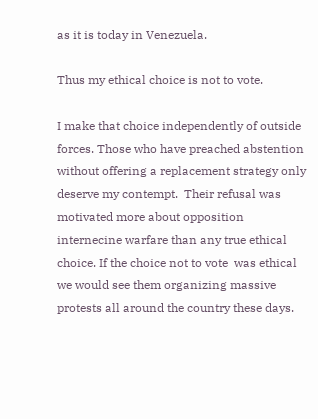as it is today in Venezuela.

Thus my ethical choice is not to vote.

I make that choice independently of outside forces. Those who have preached abstention without offering a replacement strategy only deserve my contempt.  Their refusal was motivated more about opposition internecine warfare than any true ethical choice. If the choice not to vote  was ethical we would see them organizing massive protests all around the country these days.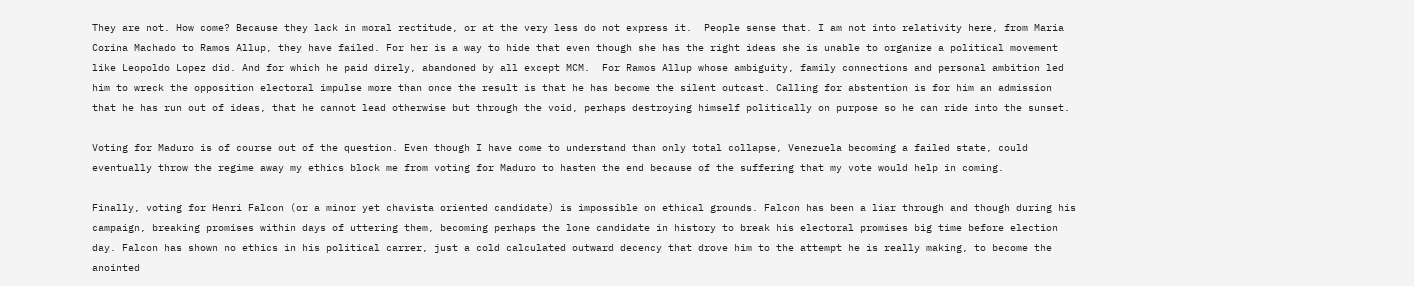They are not. How come? Because they lack in moral rectitude, or at the very less do not express it.  People sense that. I am not into relativity here, from Maria Corina Machado to Ramos Allup, they have failed. For her is a way to hide that even though she has the right ideas she is unable to organize a political movement like Leopoldo Lopez did. And for which he paid direly, abandoned by all except MCM.  For Ramos Allup whose ambiguity, family connections and personal ambition led him to wreck the opposition electoral impulse more than once the result is that he has become the silent outcast. Calling for abstention is for him an admission that he has run out of ideas, that he cannot lead otherwise but through the void, perhaps destroying himself politically on purpose so he can ride into the sunset.

Voting for Maduro is of course out of the question. Even though I have come to understand than only total collapse, Venezuela becoming a failed state, could eventually throw the regime away my ethics block me from voting for Maduro to hasten the end because of the suffering that my vote would help in coming.

Finally, voting for Henri Falcon (or a minor yet chavista oriented candidate) is impossible on ethical grounds. Falcon has been a liar through and though during his campaign, breaking promises within days of uttering them, becoming perhaps the lone candidate in history to break his electoral promises big time before election day. Falcon has shown no ethics in his political carrer, just a cold calculated outward decency that drove him to the attempt he is really making, to become the anointed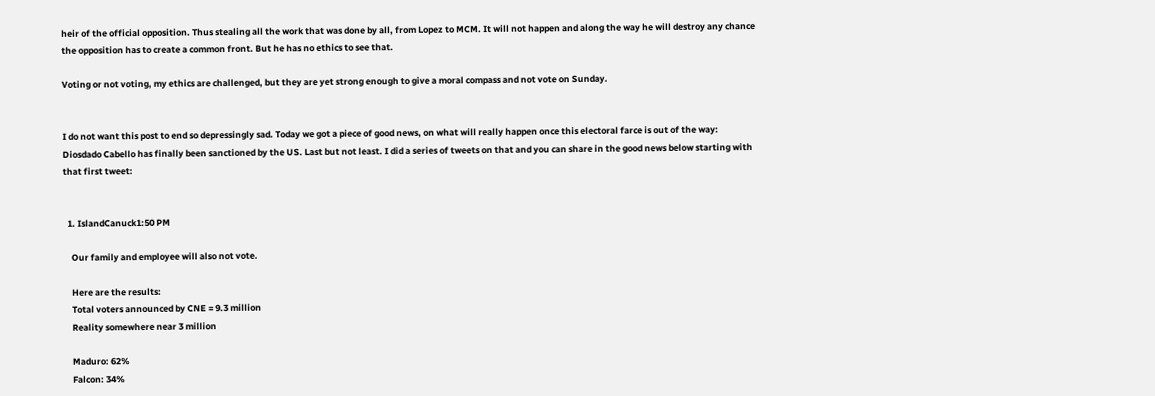heir of the official opposition. Thus stealing all the work that was done by all, from Lopez to MCM. It will not happen and along the way he will destroy any chance the opposition has to create a common front. But he has no ethics to see that.

Voting or not voting, my ethics are challenged, but they are yet strong enough to give a moral compass and not vote on Sunday.


I do not want this post to end so depressingly sad. Today we got a piece of good news, on what will really happen once this electoral farce is out of the way: Diosdado Cabello has finally been sanctioned by the US. Last but not least. I did a series of tweets on that and you can share in the good news below starting with that first tweet:


  1. IslandCanuck1:50 PM

    Our family and employee will also not vote.

    Here are the results:
    Total voters announced by CNE = 9.3 million
    Reality somewhere near 3 million

    Maduro: 62%
    Falcon: 34%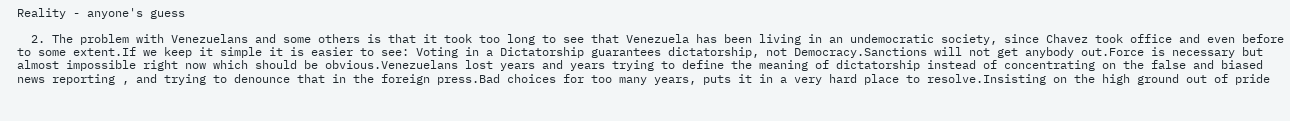Reality - anyone's guess

  2. The problem with Venezuelans and some others is that it took too long to see that Venezuela has been living in an undemocratic society, since Chavez took office and even before to some extent.If we keep it simple it is easier to see: Voting in a Dictatorship guarantees dictatorship, not Democracy.Sanctions will not get anybody out.Force is necessary but almost impossible right now which should be obvious.Venezuelans lost years and years trying to define the meaning of dictatorship instead of concentrating on the false and biased news reporting , and trying to denounce that in the foreign press.Bad choices for too many years, puts it in a very hard place to resolve.Insisting on the high ground out of pride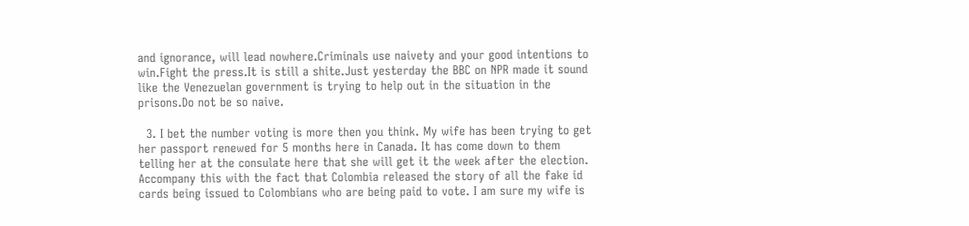and ignorance, will lead nowhere.Criminals use naivety and your good intentions to win.Fight the press.It is still a shite.Just yesterday the BBC on NPR made it sound like the Venezuelan government is trying to help out in the situation in the prisons.Do not be so naive.

  3. I bet the number voting is more then you think. My wife has been trying to get her passport renewed for 5 months here in Canada. It has come down to them telling her at the consulate here that she will get it the week after the election. Accompany this with the fact that Colombia released the story of all the fake id cards being issued to Colombians who are being paid to vote. I am sure my wife is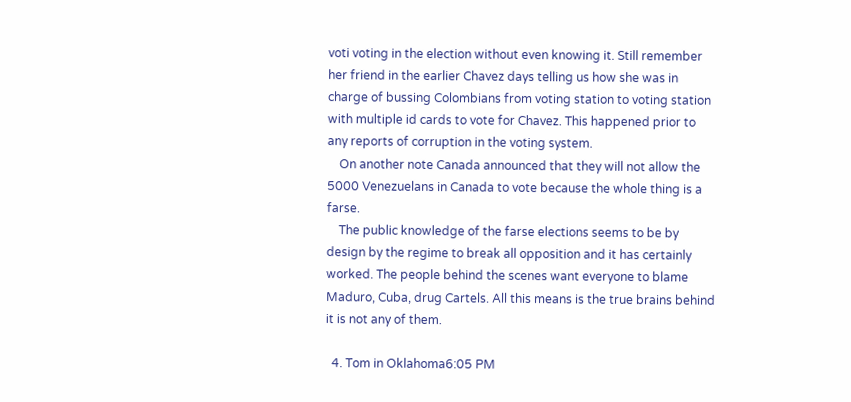voti voting in the election without even knowing it. Still remember her friend in the earlier Chavez days telling us how she was in charge of bussing Colombians from voting station to voting station with multiple id cards to vote for Chavez. This happened prior to any reports of corruption in the voting system.
    On another note Canada announced that they will not allow the 5000 Venezuelans in Canada to vote because the whole thing is a farse.
    The public knowledge of the farse elections seems to be by design by the regime to break all opposition and it has certainly worked. The people behind the scenes want everyone to blame Maduro, Cuba, drug Cartels. All this means is the true brains behind it is not any of them.

  4. Tom in Oklahoma6:05 PM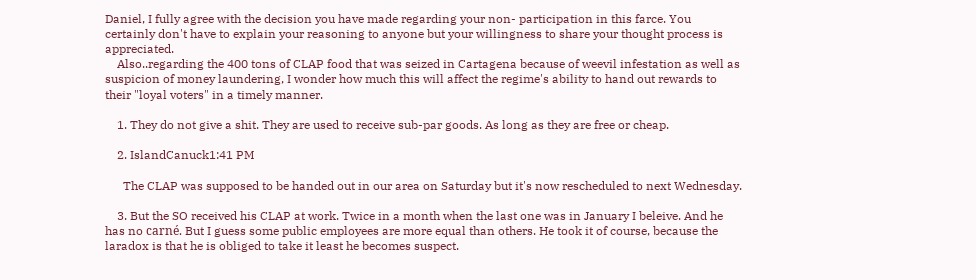Daniel, I fully agree with the decision you have made regarding your non- participation in this farce. You certainly don't have to explain your reasoning to anyone but your willingness to share your thought process is appreciated.
    Also..regarding the 400 tons of CLAP food that was seized in Cartagena because of weevil infestation as well as suspicion of money laundering, I wonder how much this will affect the regime's ability to hand out rewards to their "loyal voters" in a timely manner.

    1. They do not give a shit. They are used to receive sub-par goods. As long as they are free or cheap.

    2. IslandCanuck1:41 PM

      The CLAP was supposed to be handed out in our area on Saturday but it's now rescheduled to next Wednesday.

    3. But the SO received his CLAP at work. Twice in a month when the last one was in January I beleive. And he has no carné. But I guess some public employees are more equal than others. He took it of course, because the laradox is that he is obliged to take it least he becomes suspect.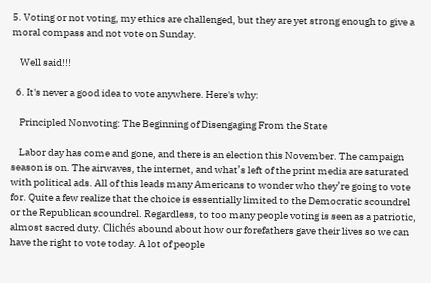5. Voting or not voting, my ethics are challenged, but they are yet strong enough to give a moral compass and not vote on Sunday.

    Well said!!!

  6. It's never a good idea to vote anywhere. Here's why:

    Principled Nonvoting: The Beginning of Disengaging From the State

    Labor day has come and gone, and there is an election this November. The campaign season is on. The airwaves, the internet, and what’s left of the print media are saturated with political ads. All of this leads many Americans to wonder who they’re going to vote for. Quite a few realize that the choice is essentially limited to the Democratic scoundrel or the Republican scoundrel. Regardless, to too many people voting is seen as a patriotic, almost sacred duty. Clichés abound about how our forefathers gave their lives so we can have the right to vote today. A lot of people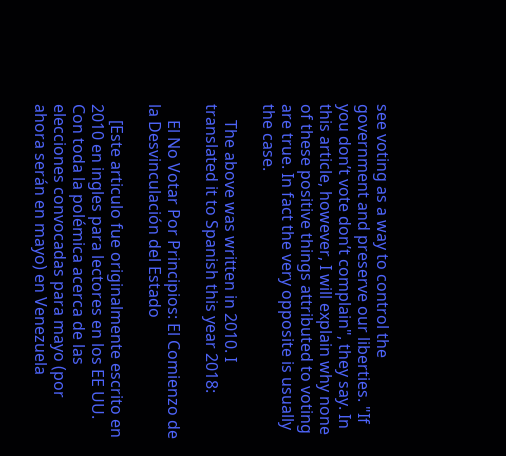see voting as a way to control the government and preserve our liberties. "If you don’t vote don’t complain", they say. In this article, however, I will explain why none of these positive things attributed to voting are true. In fact the very opposite is usually the case.

    The above was written in 2010. I translated it to Spanish this year 2018:

    El No Votar Por Principios: El Comienzo de la Desvinculación del Estado

    [Este articulo fue originalmente escrito en 2010 en ingles para lectores en los EE UU. Con toda la polémica acerca de las elecciones convocadas para mayo (por ahora serán en mayo) en Venezuela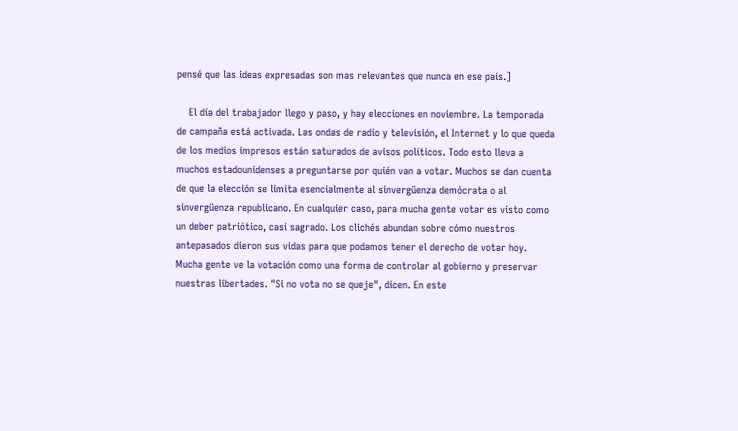pensé que las ideas expresadas son mas relevantes que nunca en ese país.]

    El día del trabajador llego y paso, y hay elecciones en noviembre. La temporada de campaña está activada. Las ondas de radio y televisión, el Internet y lo que queda de los medios impresos están saturados de avisos políticos. Todo esto lleva a muchos estadounidenses a preguntarse por quién van a votar. Muchos se dan cuenta de que la elección se limita esencialmente al sinvergüenza demócrata o al sinvergüenza republicano. En cualquier caso, para mucha gente votar es visto como un deber patriótico, casi sagrado. Los clichés abundan sobre cómo nuestros antepasados dieron sus vidas para que podamos tener el derecho de votar hoy. Mucha gente ve la votación como una forma de controlar al gobierno y preservar nuestras libertades. "Si no vota no se queje", dicen. En este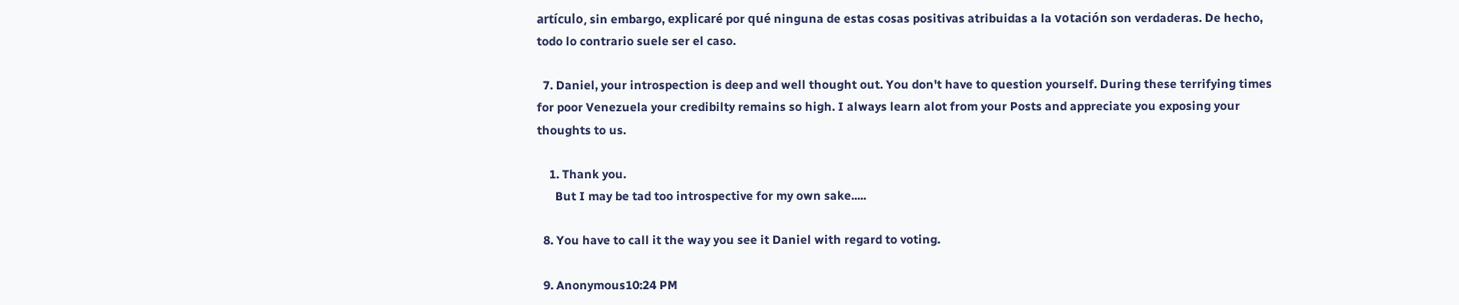artículo, sin embargo, explicaré por qué ninguna de estas cosas positivas atribuidas a la votación son verdaderas. De hecho, todo lo contrario suele ser el caso.

  7. Daniel, your introspection is deep and well thought out. You don't have to question yourself. During these terrifying times for poor Venezuela your credibilty remains so high. I always learn alot from your Posts and appreciate you exposing your thoughts to us.

    1. Thank you.
      But I may be tad too introspective for my own sake.....

  8. You have to call it the way you see it Daniel with regard to voting.

  9. Anonymous10:24 PM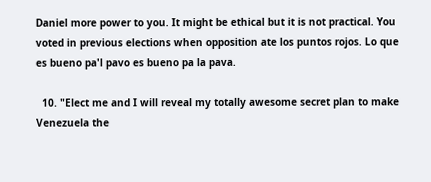Daniel more power to you. It might be ethical but it is not practical. You voted in previous elections when opposition ate los puntos rojos. Lo que es bueno pa'l pavo es bueno pa la pava.

  10. "Elect me and I will reveal my totally awesome secret plan to make Venezuela the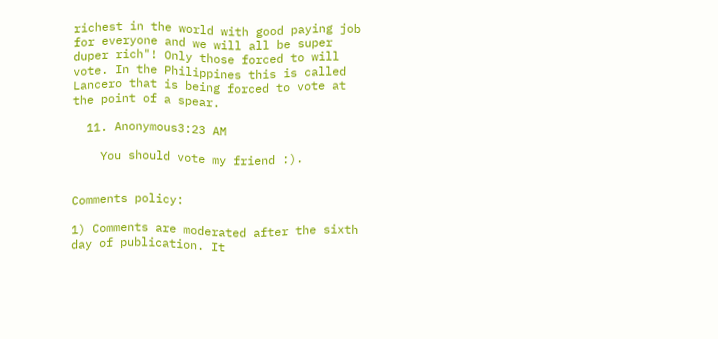richest in the world with good paying job for everyone and we will all be super duper rich"! Only those forced to will vote. In the Philippines this is called Lancero that is being forced to vote at the point of a spear.

  11. Anonymous3:23 AM

    You should vote my friend :).


Comments policy:

1) Comments are moderated after the sixth day of publication. It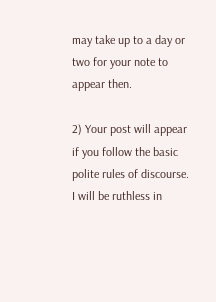may take up to a day or two for your note to appear then.

2) Your post will appear if you follow the basic polite rules of discourse. I will be ruthless in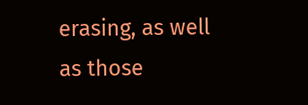erasing, as well as those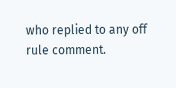who replied to any off rule comment.